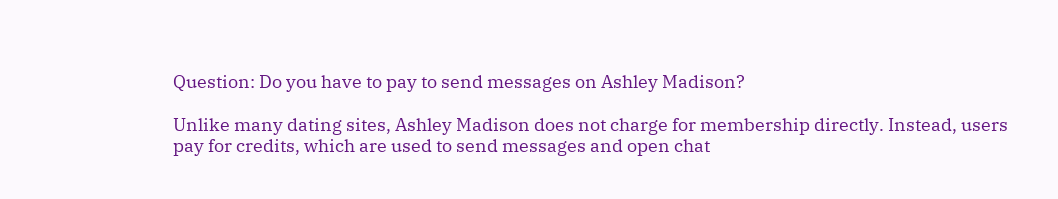Question: Do you have to pay to send messages on Ashley Madison?

Unlike many dating sites, Ashley Madison does not charge for membership directly. Instead, users pay for credits, which are used to send messages and open chat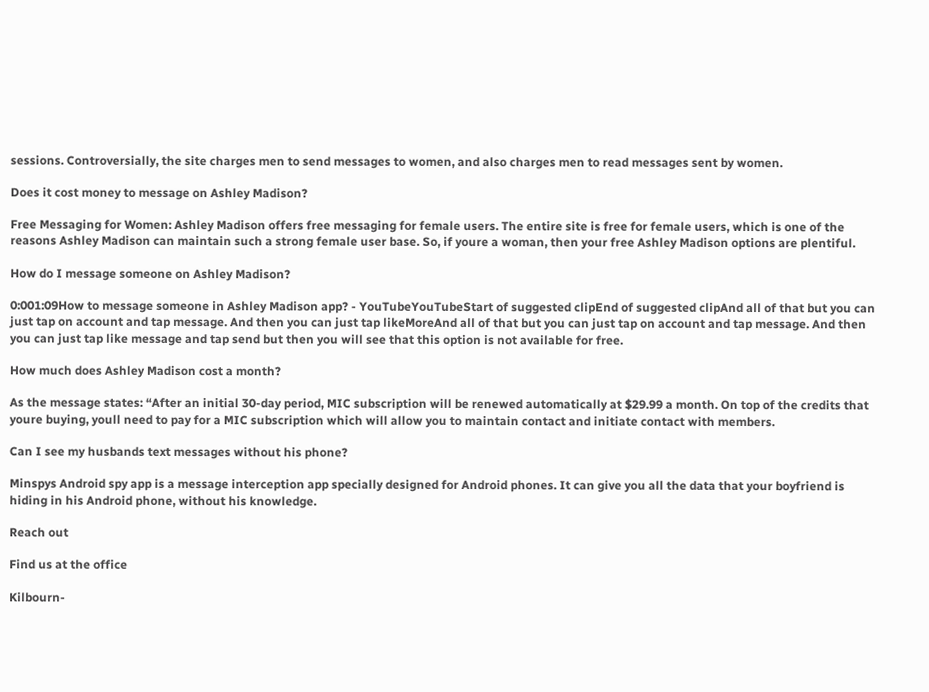sessions. Controversially, the site charges men to send messages to women, and also charges men to read messages sent by women.

Does it cost money to message on Ashley Madison?

Free Messaging for Women: Ashley Madison offers free messaging for female users. The entire site is free for female users, which is one of the reasons Ashley Madison can maintain such a strong female user base. So, if youre a woman, then your free Ashley Madison options are plentiful.

How do I message someone on Ashley Madison?

0:001:09How to message someone in Ashley Madison app? - YouTubeYouTubeStart of suggested clipEnd of suggested clipAnd all of that but you can just tap on account and tap message. And then you can just tap likeMoreAnd all of that but you can just tap on account and tap message. And then you can just tap like message and tap send but then you will see that this option is not available for free.

How much does Ashley Madison cost a month?

As the message states: “After an initial 30-day period, MIC subscription will be renewed automatically at $29.99 a month. On top of the credits that youre buying, youll need to pay for a MIC subscription which will allow you to maintain contact and initiate contact with members.

Can I see my husbands text messages without his phone?

Minspys Android spy app is a message interception app specially designed for Android phones. It can give you all the data that your boyfriend is hiding in his Android phone, without his knowledge.

Reach out

Find us at the office

Kilbourn-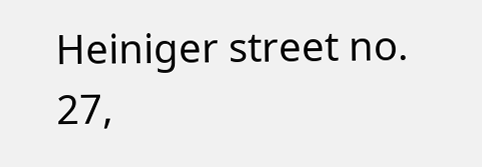Heiniger street no. 27,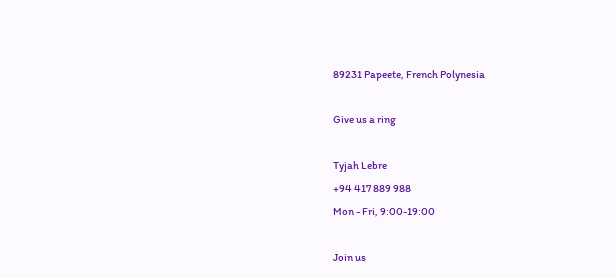89231 Papeete, French Polynesia

Give us a ring

Tyjah Lebre
+94 417 889 988
Mon - Fri, 9:00-19:00

Join us